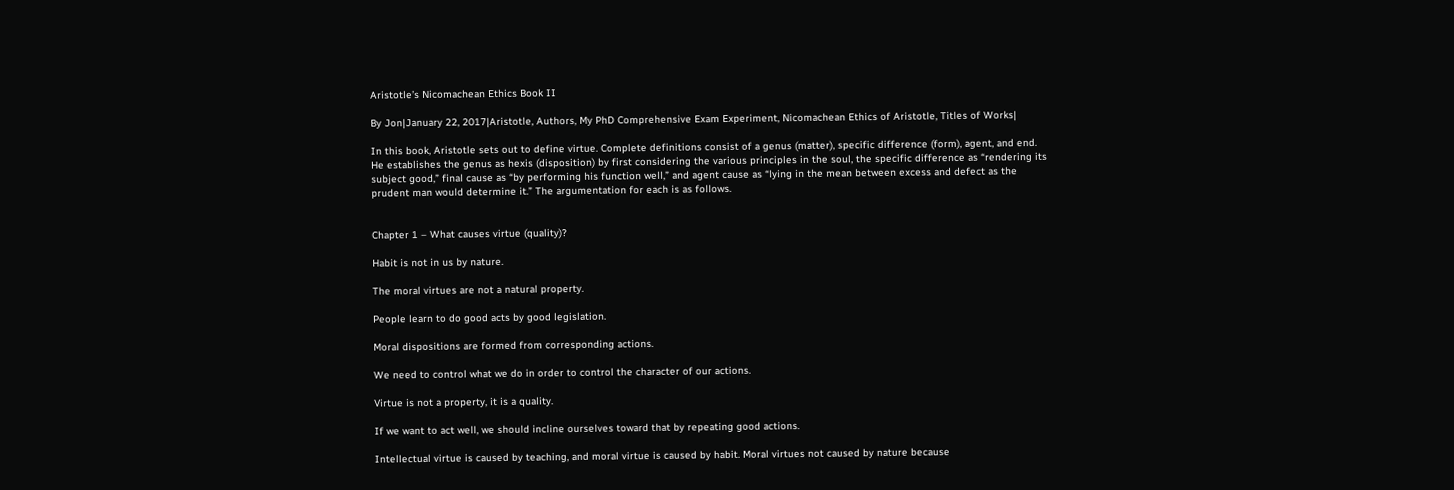Aristotle’s Nicomachean Ethics Book II

By Jon|January 22, 2017|Aristotle, Authors, My PhD Comprehensive Exam Experiment, Nicomachean Ethics of Aristotle, Titles of Works|

In this book, Aristotle sets out to define virtue. Complete definitions consist of a genus (matter), specific difference (form), agent, and end. He establishes the genus as hexis (disposition) by first considering the various principles in the soul, the specific difference as “rendering its subject good,” final cause as “by performing his function well,” and agent cause as “lying in the mean between excess and defect as the prudent man would determine it.” The argumentation for each is as follows.


Chapter 1 – What causes virtue (quality)?

Habit is not in us by nature.

The moral virtues are not a natural property.

People learn to do good acts by good legislation.

Moral dispositions are formed from corresponding actions.

We need to control what we do in order to control the character of our actions.

Virtue is not a property, it is a quality.

If we want to act well, we should incline ourselves toward that by repeating good actions.

Intellectual virtue is caused by teaching, and moral virtue is caused by habit. Moral virtues not caused by nature because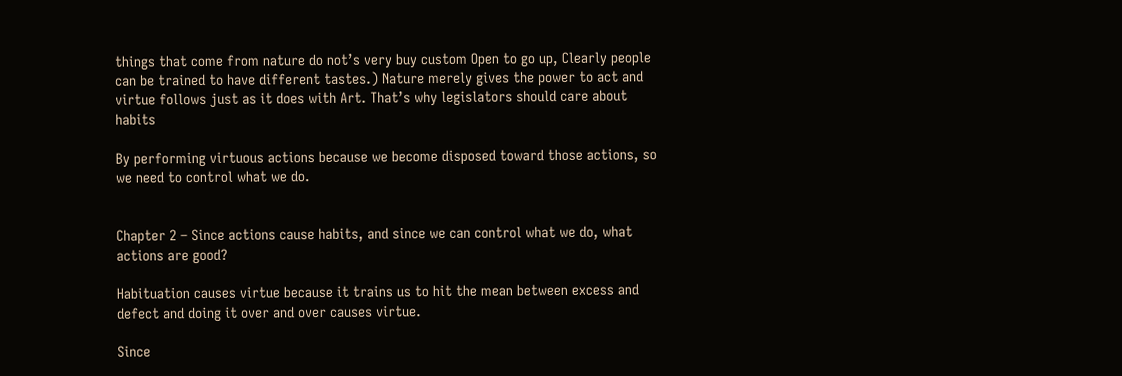things that come from nature do not’s very buy custom Open to go up, Clearly people can be trained to have different tastes.) Nature merely gives the power to act and virtue follows just as it does with Art. That’s why legislators should care about habits

By performing virtuous actions because we become disposed toward those actions, so we need to control what we do.


Chapter 2 – Since actions cause habits, and since we can control what we do, what actions are good?

Habituation causes virtue because it trains us to hit the mean between excess and defect and doing it over and over causes virtue.

Since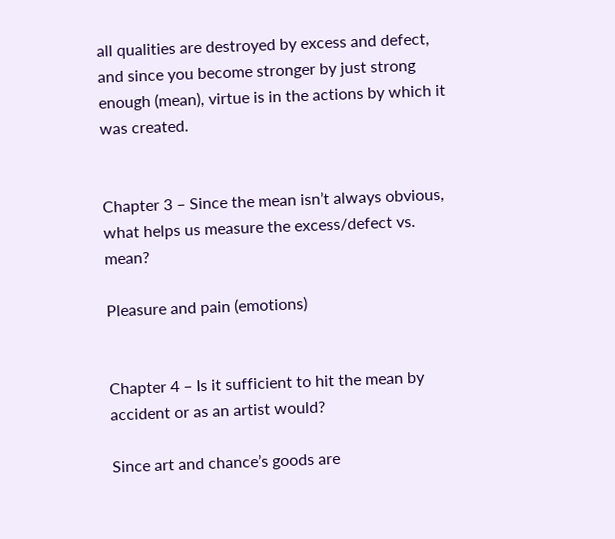all qualities are destroyed by excess and defect, and since you become stronger by just strong enough (mean), virtue is in the actions by which it was created.


Chapter 3 – Since the mean isn’t always obvious, what helps us measure the excess/defect vs. mean?

Pleasure and pain (emotions)


Chapter 4 – Is it sufficient to hit the mean by accident or as an artist would?

Since art and chance’s goods are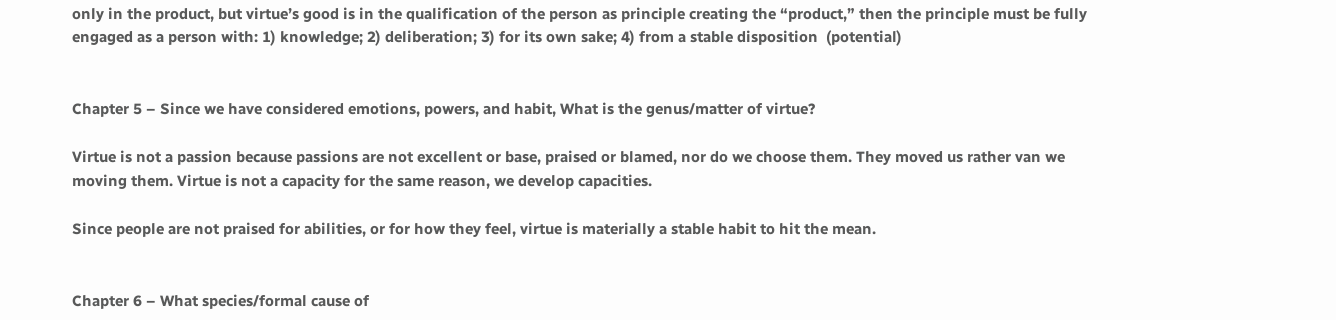only in the product, but virtue’s good is in the qualification of the person as principle creating the “product,” then the principle must be fully engaged as a person with: 1) knowledge; 2) deliberation; 3) for its own sake; 4) from a stable disposition  (potential)


Chapter 5 – Since we have considered emotions, powers, and habit, What is the genus/matter of virtue?

Virtue is not a passion because passions are not excellent or base, praised or blamed, nor do we choose them. They moved us rather van we moving them. Virtue is not a capacity for the same reason, we develop capacities.

Since people are not praised for abilities, or for how they feel, virtue is materially a stable habit to hit the mean.


Chapter 6 – What species/formal cause of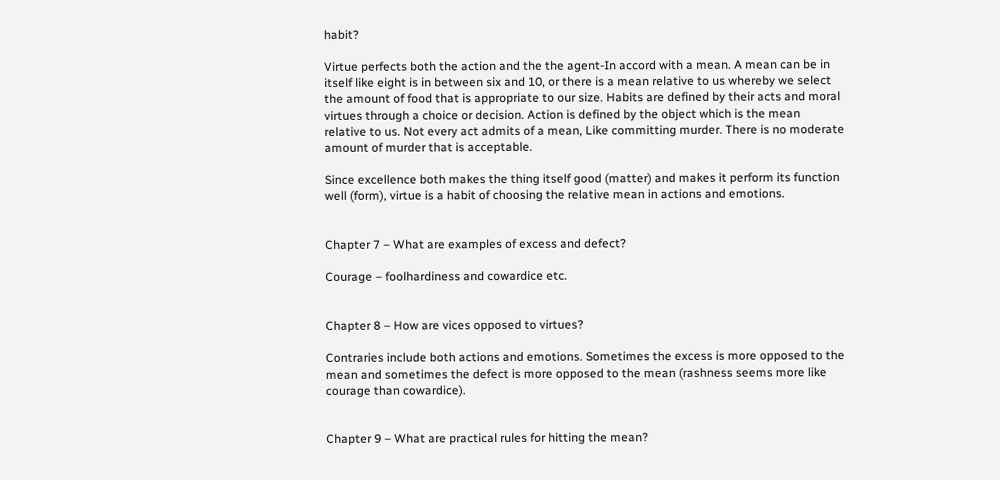habit?

Virtue perfects both the action and the the agent-In accord with a mean. A mean can be in itself like eight is in between six and 10, or there is a mean relative to us whereby we select the amount of food that is appropriate to our size. Habits are defined by their acts and moral virtues through a choice or decision. Action is defined by the object which is the mean relative to us. Not every act admits of a mean, Like committing murder. There is no moderate amount of murder that is acceptable.

Since excellence both makes the thing itself good (matter) and makes it perform its function well (form), virtue is a habit of choosing the relative mean in actions and emotions.


Chapter 7 – What are examples of excess and defect?

Courage – foolhardiness and cowardice etc.


Chapter 8 – How are vices opposed to virtues?

Contraries include both actions and emotions. Sometimes the excess is more opposed to the mean and sometimes the defect is more opposed to the mean (rashness seems more like courage than cowardice).


Chapter 9 – What are practical rules for hitting the mean?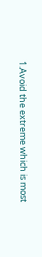1.Avoid the extreme which is most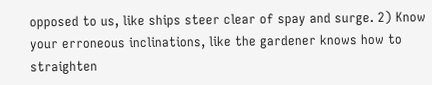opposed to us, like ships steer clear of spay and surge. 2) Know your erroneous inclinations, like the gardener knows how to straighten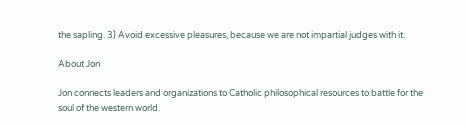the sapling. 3) Avoid excessive pleasures, because we are not impartial judges with it.

About Jon

Jon connects leaders and organizations to Catholic philosophical resources to battle for the soul of the western world.